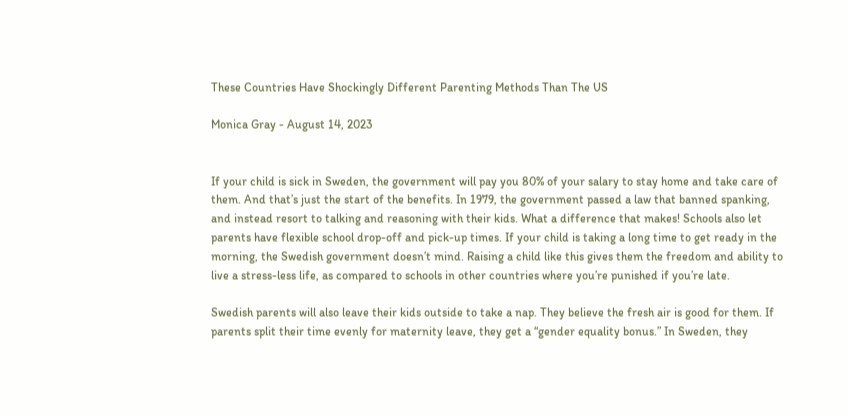These Countries Have Shockingly Different Parenting Methods Than The US

Monica Gray - August 14, 2023


If your child is sick in Sweden, the government will pay you 80% of your salary to stay home and take care of them. And that’s just the start of the benefits. In 1979, the government passed a law that banned spanking, and instead resort to talking and reasoning with their kids. What a difference that makes! Schools also let parents have flexible school drop-off and pick-up times. If your child is taking a long time to get ready in the morning, the Swedish government doesn’t mind. Raising a child like this gives them the freedom and ability to live a stress-less life, as compared to schools in other countries where you’re punished if you’re late.

Swedish parents will also leave their kids outside to take a nap. They believe the fresh air is good for them. If parents split their time evenly for maternity leave, they get a “gender equality bonus.” In Sweden, they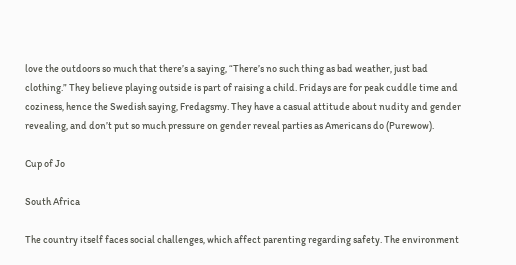love the outdoors so much that there’s a saying, “There’s no such thing as bad weather, just bad clothing.” They believe playing outside is part of raising a child. Fridays are for peak cuddle time and coziness, hence the Swedish saying, Fredagsmy. They have a casual attitude about nudity and gender revealing, and don’t put so much pressure on gender reveal parties as Americans do (Purewow).

Cup of Jo

South Africa

The country itself faces social challenges, which affect parenting regarding safety. The environment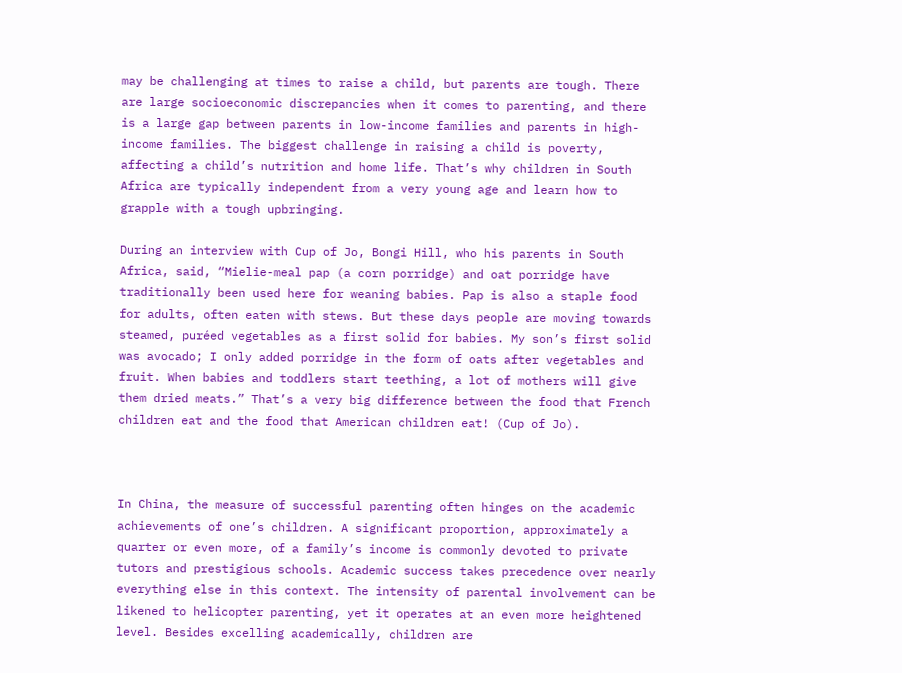may be challenging at times to raise a child, but parents are tough. There are large socioeconomic discrepancies when it comes to parenting, and there is a large gap between parents in low-income families and parents in high-income families. The biggest challenge in raising a child is poverty, affecting a child’s nutrition and home life. That’s why children in South Africa are typically independent from a very young age and learn how to grapple with a tough upbringing.

During an interview with Cup of Jo, Bongi Hill, who his parents in South Africa, said, “Mielie-meal pap (a corn porridge) and oat porridge have traditionally been used here for weaning babies. Pap is also a staple food for adults, often eaten with stews. But these days people are moving towards steamed, puréed vegetables as a first solid for babies. My son’s first solid was avocado; I only added porridge in the form of oats after vegetables and fruit. When babies and toddlers start teething, a lot of mothers will give them dried meats.” That’s a very big difference between the food that French children eat and the food that American children eat! (Cup of Jo).



In China, the measure of successful parenting often hinges on the academic achievements of one’s children. A significant proportion, approximately a quarter or even more, of a family’s income is commonly devoted to private tutors and prestigious schools. Academic success takes precedence over nearly everything else in this context. The intensity of parental involvement can be likened to helicopter parenting, yet it operates at an even more heightened level. Besides excelling academically, children are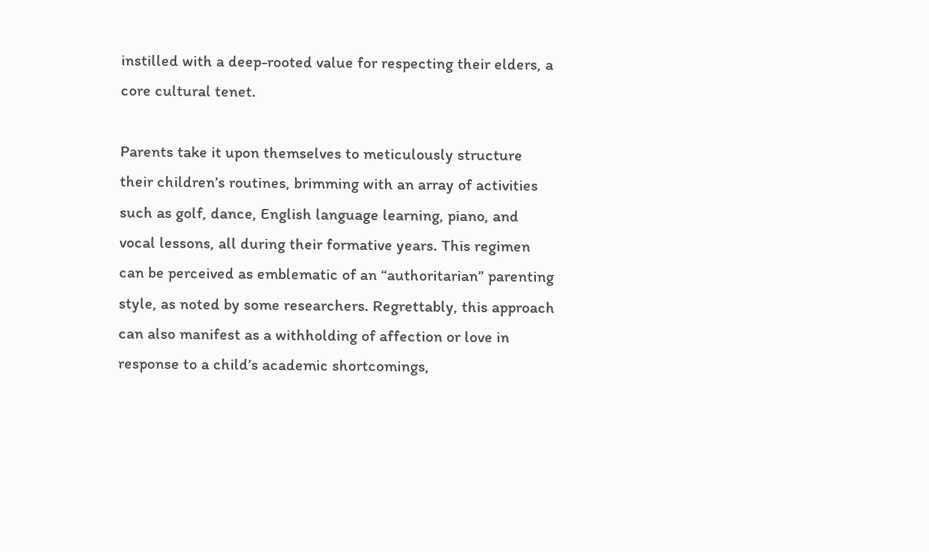instilled with a deep-rooted value for respecting their elders, a core cultural tenet.

Parents take it upon themselves to meticulously structure their children’s routines, brimming with an array of activities such as golf, dance, English language learning, piano, and vocal lessons, all during their formative years. This regimen can be perceived as emblematic of an “authoritarian” parenting style, as noted by some researchers. Regrettably, this approach can also manifest as a withholding of affection or love in response to a child’s academic shortcomings,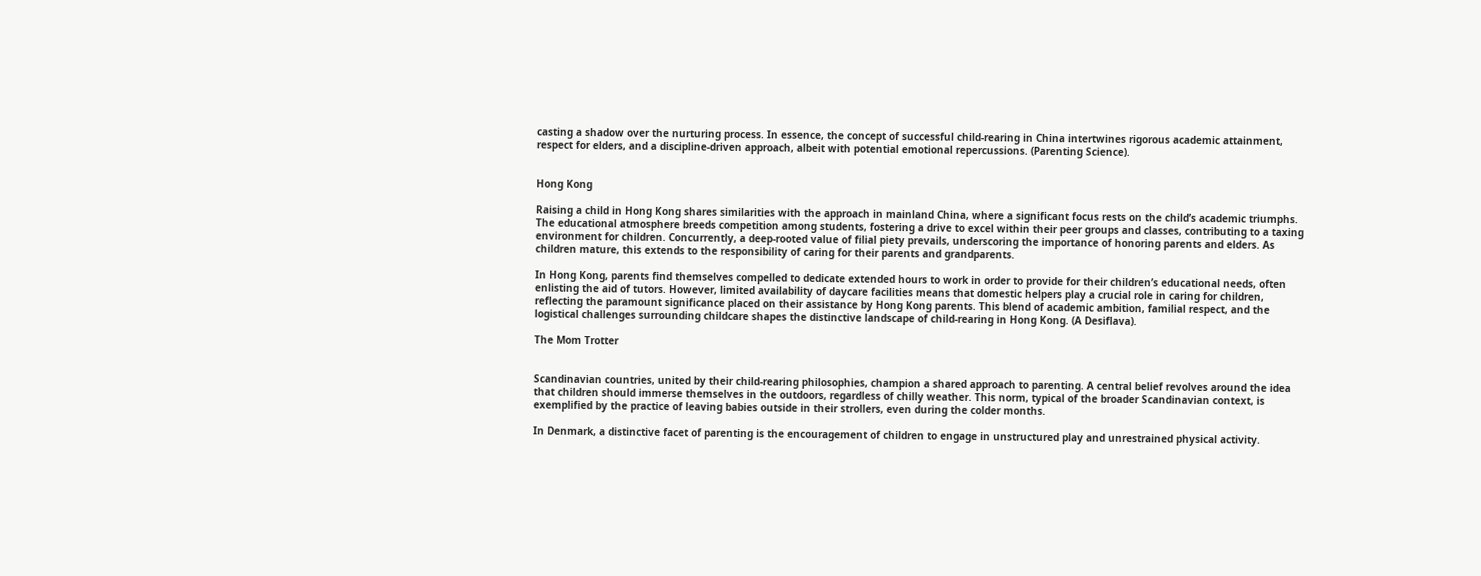casting a shadow over the nurturing process. In essence, the concept of successful child-rearing in China intertwines rigorous academic attainment, respect for elders, and a discipline-driven approach, albeit with potential emotional repercussions. (Parenting Science).


Hong Kong

Raising a child in Hong Kong shares similarities with the approach in mainland China, where a significant focus rests on the child’s academic triumphs. The educational atmosphere breeds competition among students, fostering a drive to excel within their peer groups and classes, contributing to a taxing environment for children. Concurrently, a deep-rooted value of filial piety prevails, underscoring the importance of honoring parents and elders. As children mature, this extends to the responsibility of caring for their parents and grandparents.

In Hong Kong, parents find themselves compelled to dedicate extended hours to work in order to provide for their children’s educational needs, often enlisting the aid of tutors. However, limited availability of daycare facilities means that domestic helpers play a crucial role in caring for children, reflecting the paramount significance placed on their assistance by Hong Kong parents. This blend of academic ambition, familial respect, and the logistical challenges surrounding childcare shapes the distinctive landscape of child-rearing in Hong Kong. (A Desiflava).

The Mom Trotter


Scandinavian countries, united by their child-rearing philosophies, champion a shared approach to parenting. A central belief revolves around the idea that children should immerse themselves in the outdoors, regardless of chilly weather. This norm, typical of the broader Scandinavian context, is exemplified by the practice of leaving babies outside in their strollers, even during the colder months.

In Denmark, a distinctive facet of parenting is the encouragement of children to engage in unstructured play and unrestrained physical activity.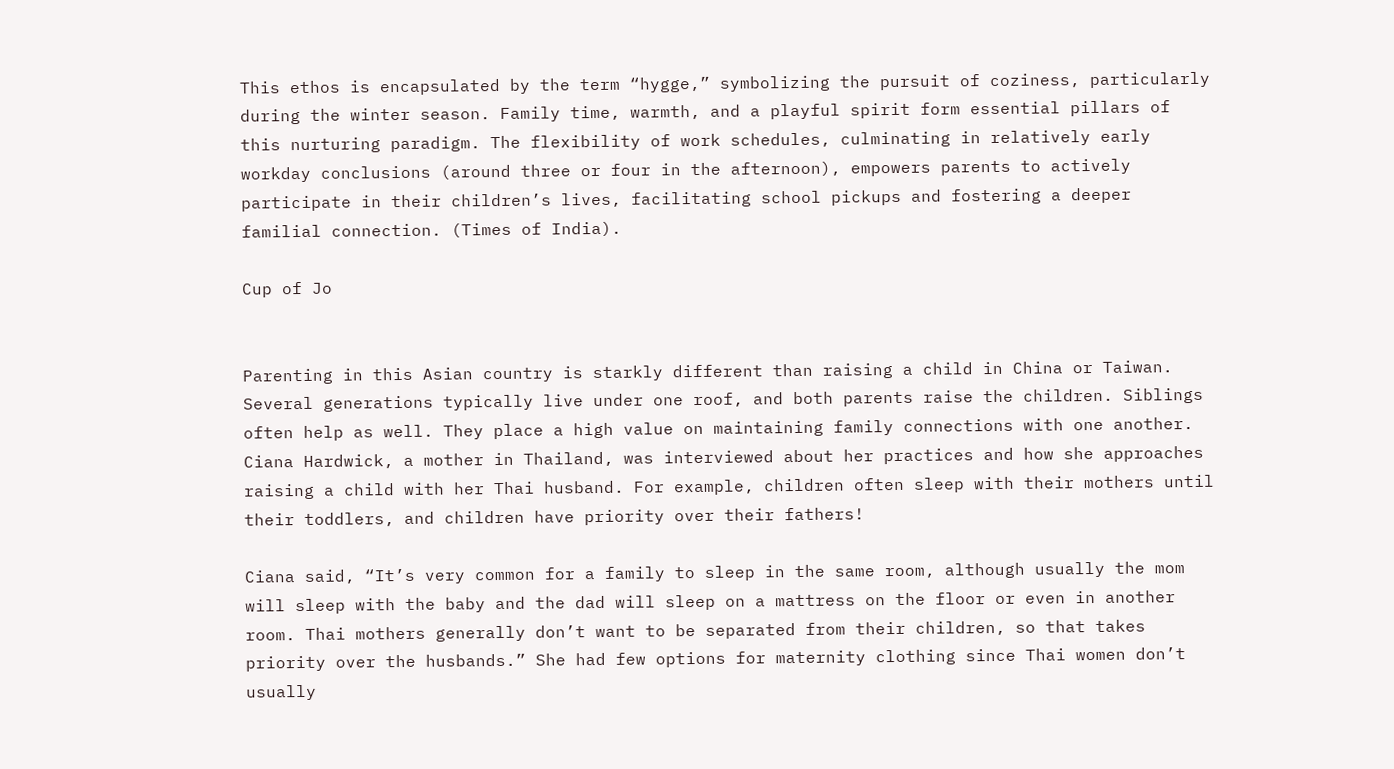This ethos is encapsulated by the term “hygge,” symbolizing the pursuit of coziness, particularly during the winter season. Family time, warmth, and a playful spirit form essential pillars of this nurturing paradigm. The flexibility of work schedules, culminating in relatively early workday conclusions (around three or four in the afternoon), empowers parents to actively participate in their children’s lives, facilitating school pickups and fostering a deeper familial connection. (Times of India).

Cup of Jo


Parenting in this Asian country is starkly different than raising a child in China or Taiwan. Several generations typically live under one roof, and both parents raise the children. Siblings often help as well. They place a high value on maintaining family connections with one another. Ciana Hardwick, a mother in Thailand, was interviewed about her practices and how she approaches raising a child with her Thai husband. For example, children often sleep with their mothers until their toddlers, and children have priority over their fathers!

Ciana said, “It’s very common for a family to sleep in the same room, although usually the mom will sleep with the baby and the dad will sleep on a mattress on the floor or even in another room. Thai mothers generally don’t want to be separated from their children, so that takes priority over the husbands.” She had few options for maternity clothing since Thai women don’t usually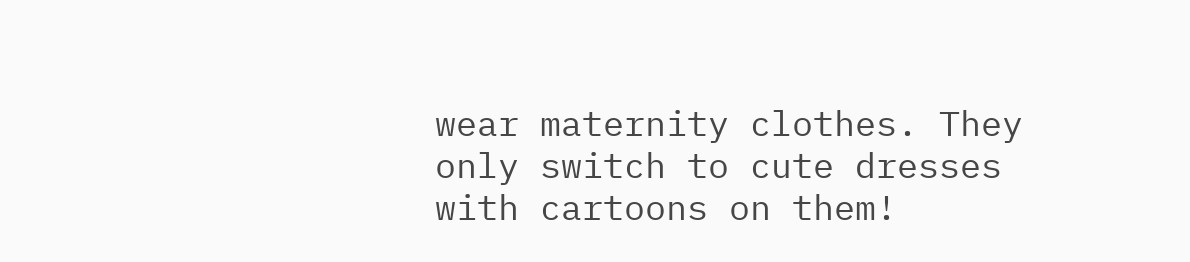wear maternity clothes. They only switch to cute dresses with cartoons on them!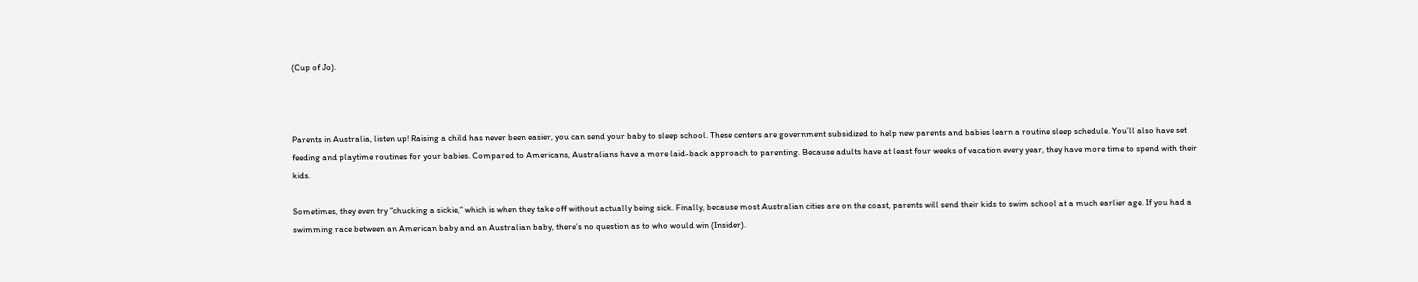(Cup of Jo).



Parents in Australia, listen up! Raising a child has never been easier, you can send your baby to sleep school. These centers are government subsidized to help new parents and babies learn a routine sleep schedule. You’ll also have set feeding and playtime routines for your babies. Compared to Americans, Australians have a more laid-back approach to parenting. Because adults have at least four weeks of vacation every year, they have more time to spend with their kids.

Sometimes, they even try “chucking a sickie,” which is when they take off without actually being sick. Finally, because most Australian cities are on the coast, parents will send their kids to swim school at a much earlier age. If you had a swimming race between an American baby and an Australian baby, there’s no question as to who would win (Insider).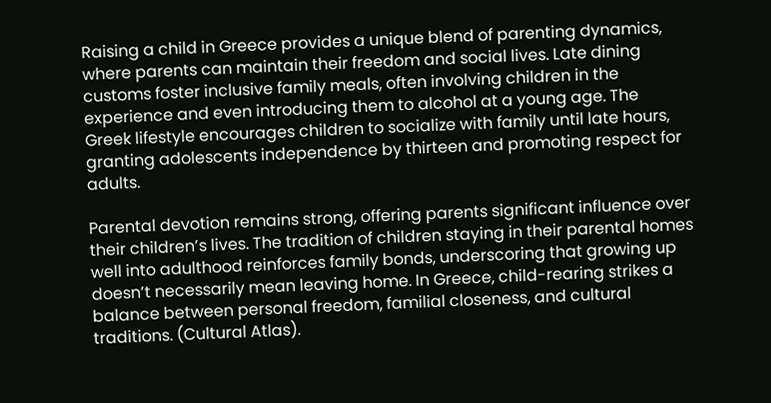Raising a child in Greece provides a unique blend of parenting dynamics, where parents can maintain their freedom and social lives. Late dining customs foster inclusive family meals, often involving children in the experience and even introducing them to alcohol at a young age. The Greek lifestyle encourages children to socialize with family until late hours, granting adolescents independence by thirteen and promoting respect for adults.

Parental devotion remains strong, offering parents significant influence over their children’s lives. The tradition of children staying in their parental homes well into adulthood reinforces family bonds, underscoring that growing up doesn’t necessarily mean leaving home. In Greece, child-rearing strikes a balance between personal freedom, familial closeness, and cultural traditions. (Cultural Atlas).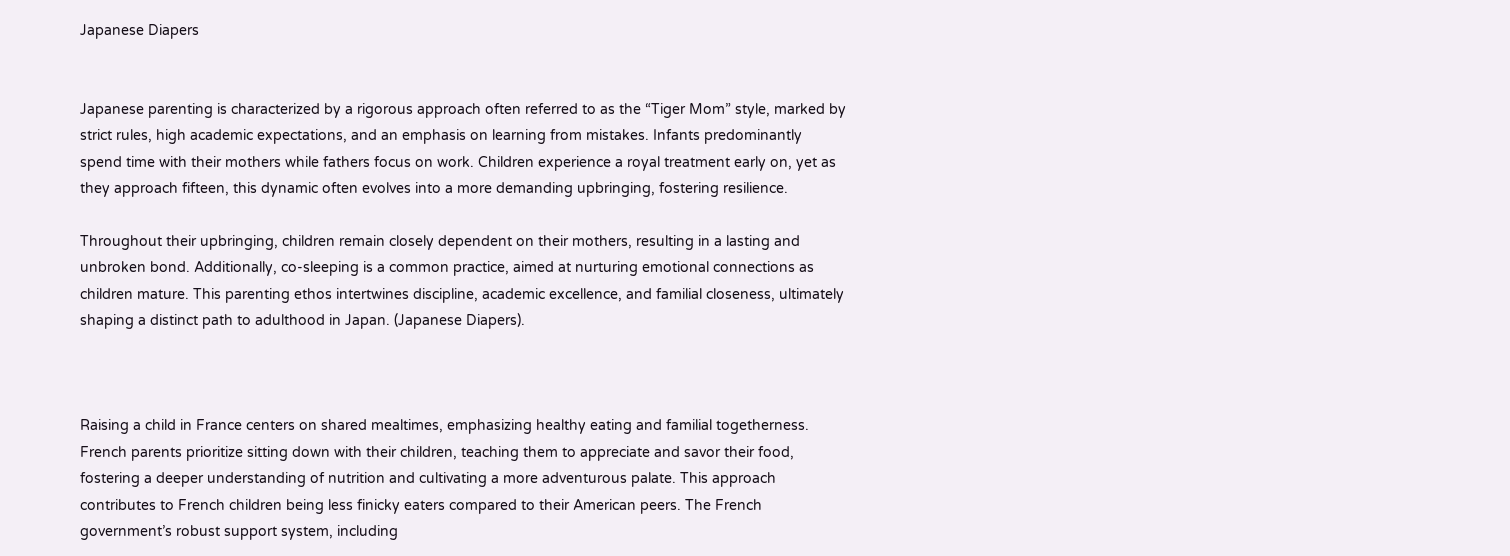Japanese Diapers


Japanese parenting is characterized by a rigorous approach often referred to as the “Tiger Mom” style, marked by strict rules, high academic expectations, and an emphasis on learning from mistakes. Infants predominantly spend time with their mothers while fathers focus on work. Children experience a royal treatment early on, yet as they approach fifteen, this dynamic often evolves into a more demanding upbringing, fostering resilience.

Throughout their upbringing, children remain closely dependent on their mothers, resulting in a lasting and unbroken bond. Additionally, co-sleeping is a common practice, aimed at nurturing emotional connections as children mature. This parenting ethos intertwines discipline, academic excellence, and familial closeness, ultimately shaping a distinct path to adulthood in Japan. (Japanese Diapers).



Raising a child in France centers on shared mealtimes, emphasizing healthy eating and familial togetherness. French parents prioritize sitting down with their children, teaching them to appreciate and savor their food, fostering a deeper understanding of nutrition and cultivating a more adventurous palate. This approach contributes to French children being less finicky eaters compared to their American peers. The French government’s robust support system, including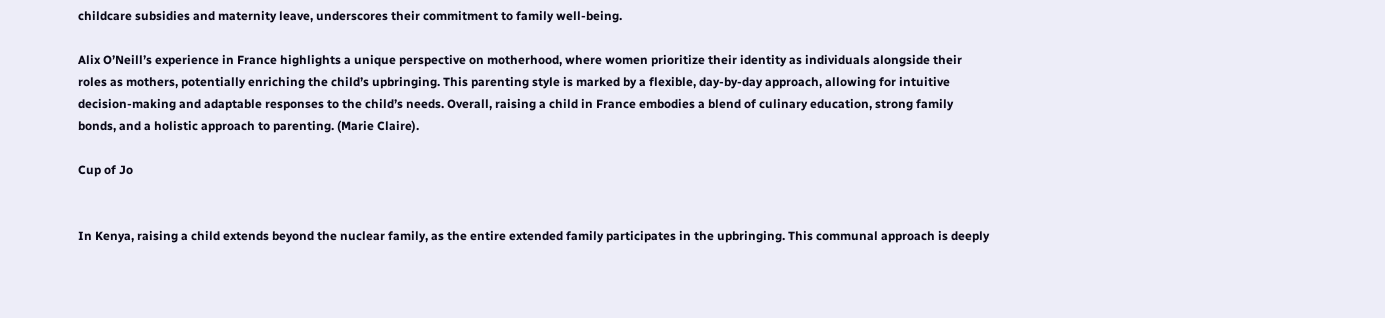childcare subsidies and maternity leave, underscores their commitment to family well-being.

Alix O’Neill’s experience in France highlights a unique perspective on motherhood, where women prioritize their identity as individuals alongside their roles as mothers, potentially enriching the child’s upbringing. This parenting style is marked by a flexible, day-by-day approach, allowing for intuitive decision-making and adaptable responses to the child’s needs. Overall, raising a child in France embodies a blend of culinary education, strong family bonds, and a holistic approach to parenting. (Marie Claire).

Cup of Jo


In Kenya, raising a child extends beyond the nuclear family, as the entire extended family participates in the upbringing. This communal approach is deeply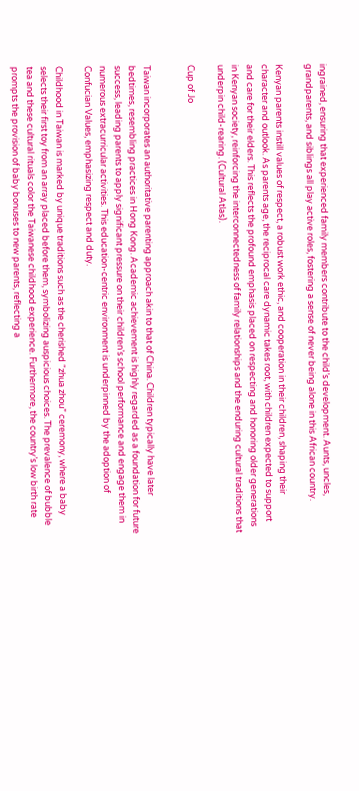ingrained, ensuring that experienced family members contribute to the child’s development. Aunts, uncles, grandparents, and siblings all play active roles, fostering a sense of never being alone in this African country.

Kenyan parents instill values of respect, a robust work ethic, and cooperation in their children, shaping their character and outlook. As parents age, the reciprocal care dynamic takes root, with children expected to support and care for their elders. This reflects the profound emphasis placed on respecting and honoring older generations in Kenyan society, reinforcing the interconnectedness of family relationships and the enduring cultural traditions that underpin child-rearing. (Cultural Atlas).

Cup of Jo


Taiwan incorporates an authoritative parenting approach akin to that of China. Children typically have later bedtimes, resembling practices in Hong Kong. Academic achievement is highly regarded as a foundation for future success, leading parents to apply significant pressure on their children’s school performance and engage them in numerous extracurricular activities. This education-centric environment is underpinned by the adoption of Confucian Values, emphasizing respect and duty.

Childhood in Taiwan is marked by unique traditions such as the cherished “zhua zhou” ceremony, where a baby selects their first toy from an array placed before them, symbolizing auspicious choices. The prevalence of bubble tea and these cultural rituals color the Taiwanese childhood experience. Furthermore, the country’s low birth rate prompts the provision of baby bonuses to new parents, reflecting a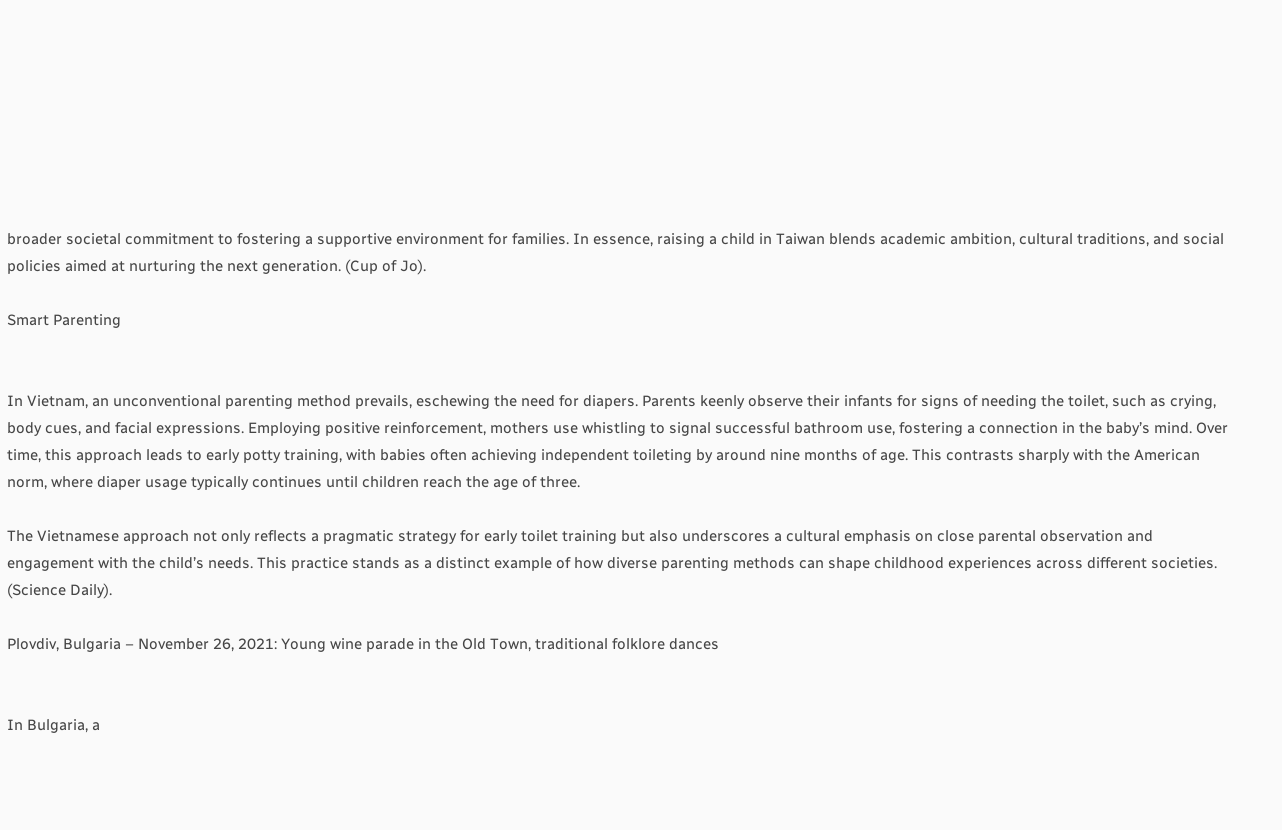broader societal commitment to fostering a supportive environment for families. In essence, raising a child in Taiwan blends academic ambition, cultural traditions, and social policies aimed at nurturing the next generation. (Cup of Jo).

Smart Parenting


In Vietnam, an unconventional parenting method prevails, eschewing the need for diapers. Parents keenly observe their infants for signs of needing the toilet, such as crying, body cues, and facial expressions. Employing positive reinforcement, mothers use whistling to signal successful bathroom use, fostering a connection in the baby’s mind. Over time, this approach leads to early potty training, with babies often achieving independent toileting by around nine months of age. This contrasts sharply with the American norm, where diaper usage typically continues until children reach the age of three.

The Vietnamese approach not only reflects a pragmatic strategy for early toilet training but also underscores a cultural emphasis on close parental observation and engagement with the child’s needs. This practice stands as a distinct example of how diverse parenting methods can shape childhood experiences across different societies. (Science Daily).

Plovdiv, Bulgaria – November 26, 2021: Young wine parade in the Old Town, traditional folklore dances


In Bulgaria, a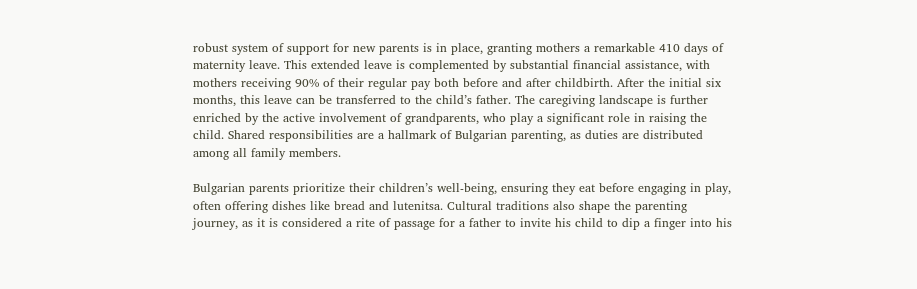robust system of support for new parents is in place, granting mothers a remarkable 410 days of maternity leave. This extended leave is complemented by substantial financial assistance, with mothers receiving 90% of their regular pay both before and after childbirth. After the initial six months, this leave can be transferred to the child’s father. The caregiving landscape is further enriched by the active involvement of grandparents, who play a significant role in raising the child. Shared responsibilities are a hallmark of Bulgarian parenting, as duties are distributed among all family members.

Bulgarian parents prioritize their children’s well-being, ensuring they eat before engaging in play, often offering dishes like bread and lutenitsa. Cultural traditions also shape the parenting journey, as it is considered a rite of passage for a father to invite his child to dip a finger into his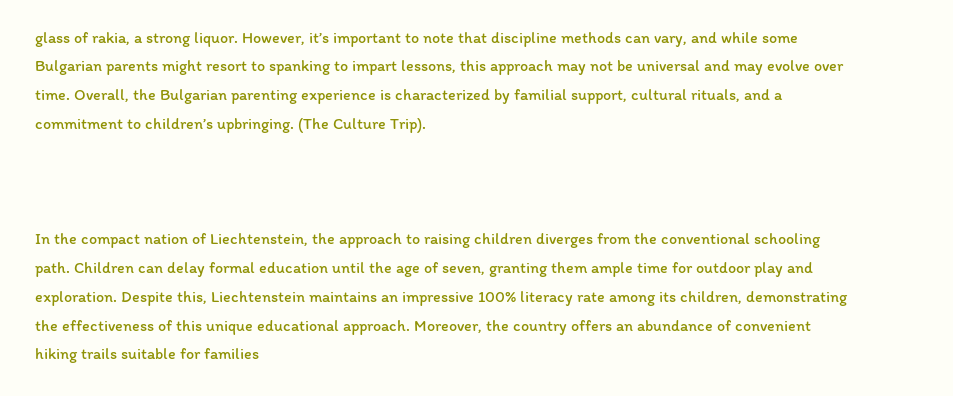glass of rakia, a strong liquor. However, it’s important to note that discipline methods can vary, and while some Bulgarian parents might resort to spanking to impart lessons, this approach may not be universal and may evolve over time. Overall, the Bulgarian parenting experience is characterized by familial support, cultural rituals, and a commitment to children’s upbringing. (The Culture Trip).



In the compact nation of Liechtenstein, the approach to raising children diverges from the conventional schooling path. Children can delay formal education until the age of seven, granting them ample time for outdoor play and exploration. Despite this, Liechtenstein maintains an impressive 100% literacy rate among its children, demonstrating the effectiveness of this unique educational approach. Moreover, the country offers an abundance of convenient hiking trails suitable for families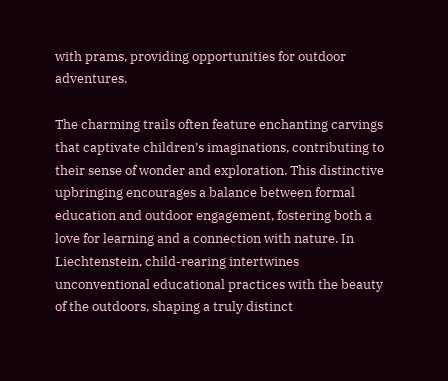with prams, providing opportunities for outdoor adventures.

The charming trails often feature enchanting carvings that captivate children’s imaginations, contributing to their sense of wonder and exploration. This distinctive upbringing encourages a balance between formal education and outdoor engagement, fostering both a love for learning and a connection with nature. In Liechtenstein, child-rearing intertwines unconventional educational practices with the beauty of the outdoors, shaping a truly distinct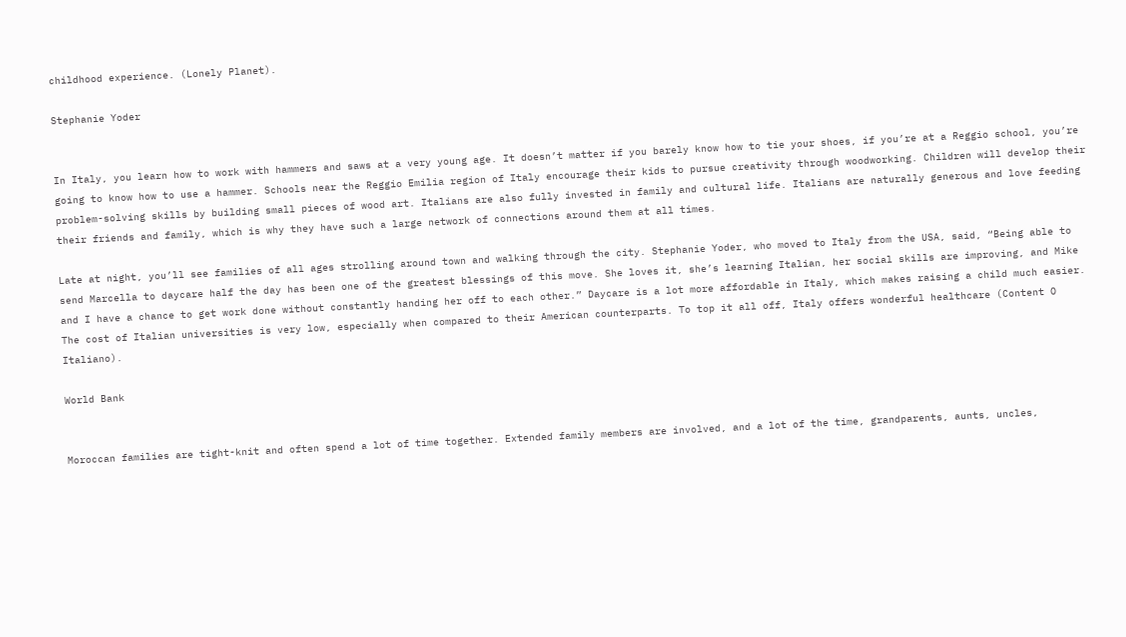childhood experience. (Lonely Planet).

Stephanie Yoder


In Italy, you learn how to work with hammers and saws at a very young age. It doesn’t matter if you barely know how to tie your shoes, if you’re at a Reggio school, you’re going to know how to use a hammer. Schools near the Reggio Emilia region of Italy encourage their kids to pursue creativity through woodworking. Children will develop their problem-solving skills by building small pieces of wood art. Italians are also fully invested in family and cultural life. Italians are naturally generous and love feeding their friends and family, which is why they have such a large network of connections around them at all times.

Late at night, you’ll see families of all ages strolling around town and walking through the city. Stephanie Yoder, who moved to Italy from the USA, said, “Being able to send Marcella to daycare half the day has been one of the greatest blessings of this move. She loves it, she’s learning Italian, her social skills are improving, and Mike and I have a chance to get work done without constantly handing her off to each other.” Daycare is a lot more affordable in Italy, which makes raising a child much easier. The cost of Italian universities is very low, especially when compared to their American counterparts. To top it all off, Italy offers wonderful healthcare (Content O Italiano).

World Bank


Moroccan families are tight-knit and often spend a lot of time together. Extended family members are involved, and a lot of the time, grandparents, aunts, uncles,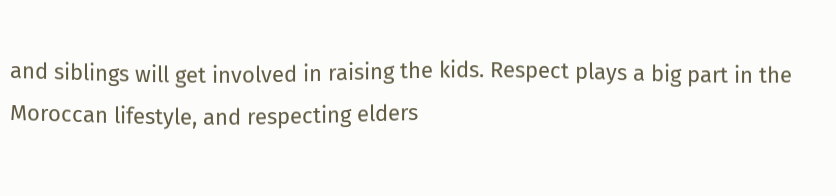and siblings will get involved in raising the kids. Respect plays a big part in the Moroccan lifestyle, and respecting elders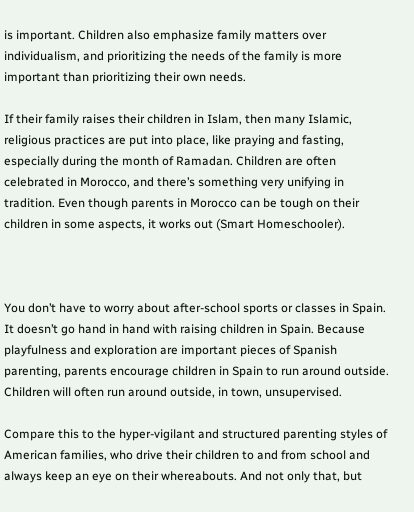is important. Children also emphasize family matters over individualism, and prioritizing the needs of the family is more important than prioritizing their own needs.

If their family raises their children in Islam, then many Islamic, religious practices are put into place, like praying and fasting, especially during the month of Ramadan. Children are often celebrated in Morocco, and there’s something very unifying in tradition. Even though parents in Morocco can be tough on their children in some aspects, it works out (Smart Homeschooler).



You don’t have to worry about after-school sports or classes in Spain. It doesn’t go hand in hand with raising children in Spain. Because playfulness and exploration are important pieces of Spanish parenting, parents encourage children in Spain to run around outside. Children will often run around outside, in town, unsupervised.

Compare this to the hyper-vigilant and structured parenting styles of American families, who drive their children to and from school and always keep an eye on their whereabouts. And not only that, but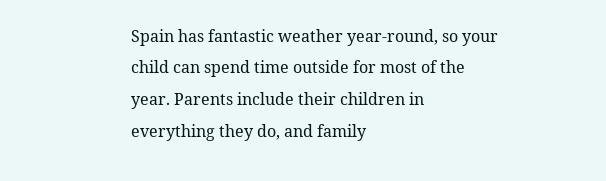Spain has fantastic weather year-round, so your child can spend time outside for most of the year. Parents include their children in everything they do, and family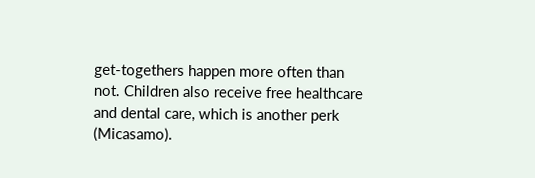get-togethers happen more often than not. Children also receive free healthcare and dental care, which is another perk (Micasamo).